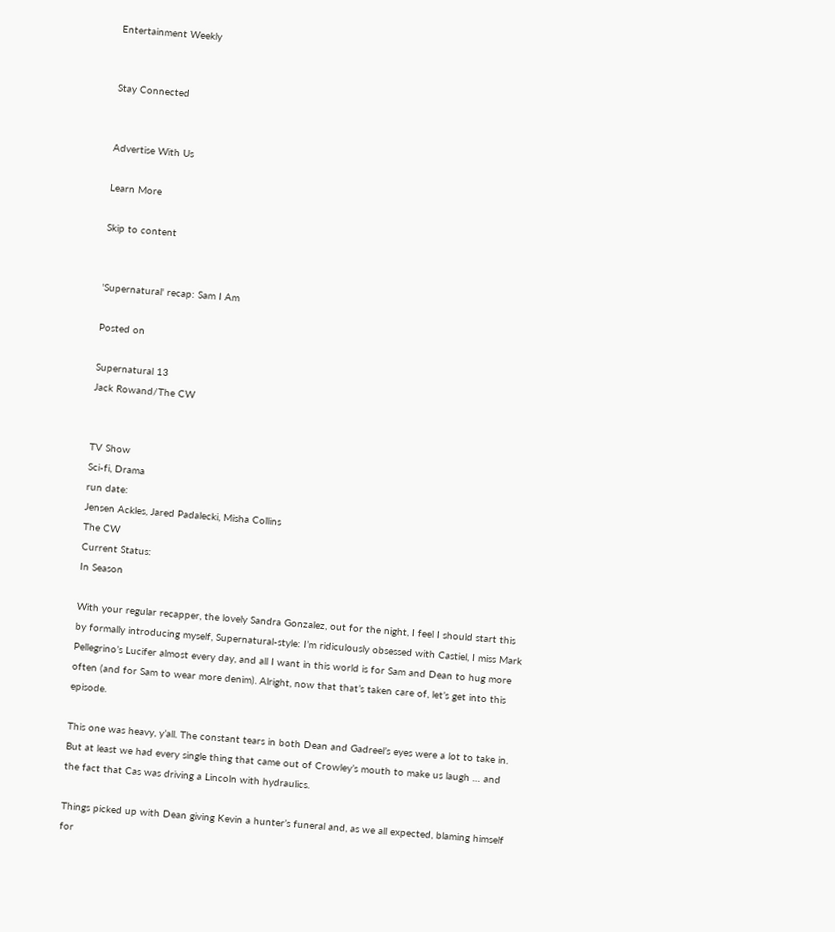Entertainment Weekly


Stay Connected


Advertise With Us

Learn More

Skip to content


'Supernatural' recap: Sam I Am

Posted on

Supernatural 13
Jack Rowand/The CW


TV Show
Sci-fi, Drama
run date:
Jensen Ackles, Jared Padalecki, Misha Collins
The CW
Current Status:
In Season

With your regular recapper, the lovely Sandra Gonzalez, out for the night, I feel I should start this by formally introducing myself, Supernatural-style: I’m ridiculously obsessed with Castiel, I miss Mark Pellegrino’s Lucifer almost every day, and all I want in this world is for Sam and Dean to hug more often (and for Sam to wear more denim). Alright, now that that’s taken care of, let’s get into this episode.

This one was heavy, y’all. The constant tears in both Dean and Gadreel’s eyes were a lot to take in. But at least we had every single thing that came out of Crowley’s mouth to make us laugh … and the fact that Cas was driving a Lincoln with hydraulics.

Things picked up with Dean giving Kevin a hunter’s funeral and, as we all expected, blaming himself for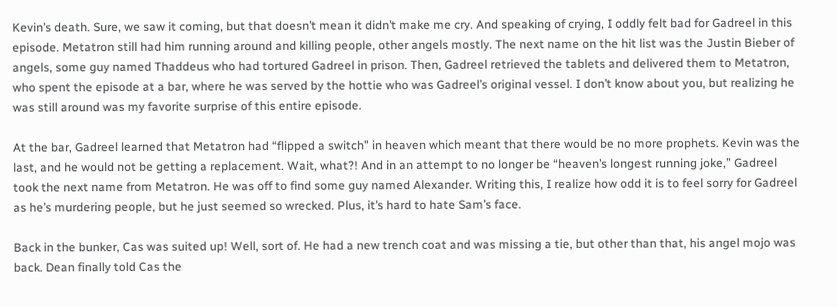Kevin’s death. Sure, we saw it coming, but that doesn’t mean it didn’t make me cry. And speaking of crying, I oddly felt bad for Gadreel in this episode. Metatron still had him running around and killing people, other angels mostly. The next name on the hit list was the Justin Bieber of angels, some guy named Thaddeus who had tortured Gadreel in prison. Then, Gadreel retrieved the tablets and delivered them to Metatron, who spent the episode at a bar, where he was served by the hottie who was Gadreel’s original vessel. I don’t know about you, but realizing he was still around was my favorite surprise of this entire episode.

At the bar, Gadreel learned that Metatron had “flipped a switch” in heaven which meant that there would be no more prophets. Kevin was the last, and he would not be getting a replacement. Wait, what?! And in an attempt to no longer be “heaven’s longest running joke,” Gadreel took the next name from Metatron. He was off to find some guy named Alexander. Writing this, I realize how odd it is to feel sorry for Gadreel as he’s murdering people, but he just seemed so wrecked. Plus, it’s hard to hate Sam’s face.

Back in the bunker, Cas was suited up! Well, sort of. He had a new trench coat and was missing a tie, but other than that, his angel mojo was back. Dean finally told Cas the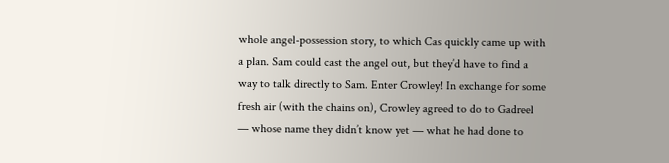whole angel-possession story, to which Cas quickly came up with a plan. Sam could cast the angel out, but they’d have to find a way to talk directly to Sam. Enter Crowley! In exchange for some fresh air (with the chains on), Crowley agreed to do to Gadreel — whose name they didn’t know yet — what he had done to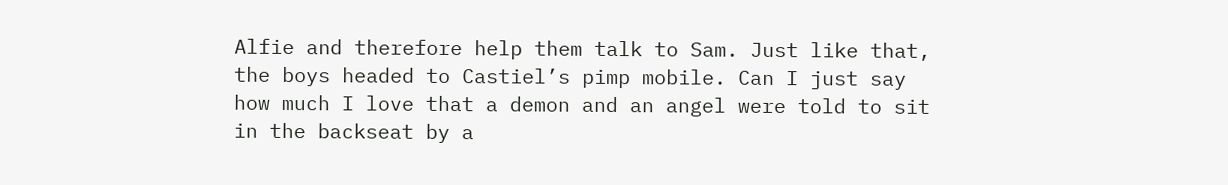Alfie and therefore help them talk to Sam. Just like that, the boys headed to Castiel’s pimp mobile. Can I just say how much I love that a demon and an angel were told to sit in the backseat by a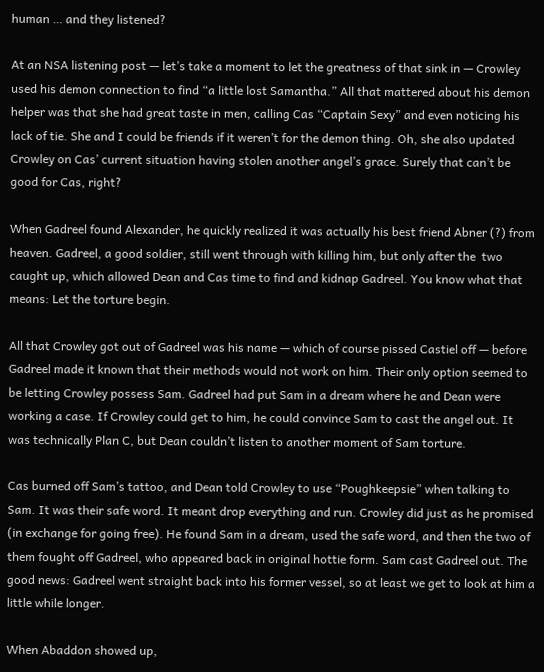human … and they listened?

At an NSA listening post — let’s take a moment to let the greatness of that sink in — Crowley used his demon connection to find “a little lost Samantha.” All that mattered about his demon helper was that she had great taste in men, calling Cas “Captain Sexy” and even noticing his lack of tie. She and I could be friends if it weren’t for the demon thing. Oh, she also updated Crowley on Cas’ current situation having stolen another angel’s grace. Surely that can’t be good for Cas, right?

When Gadreel found Alexander, he quickly realized it was actually his best friend Abner (?) from heaven. Gadreel, a good soldier, still went through with killing him, but only after the  two caught up, which allowed Dean and Cas time to find and kidnap Gadreel. You know what that means: Let the torture begin.

All that Crowley got out of Gadreel was his name — which of course pissed Castiel off — before Gadreel made it known that their methods would not work on him. Their only option seemed to be letting Crowley possess Sam. Gadreel had put Sam in a dream where he and Dean were working a case. If Crowley could get to him, he could convince Sam to cast the angel out. It was technically Plan C, but Dean couldn’t listen to another moment of Sam torture.

Cas burned off Sam’s tattoo, and Dean told Crowley to use “Poughkeepsie” when talking to Sam. It was their safe word. It meant drop everything and run. Crowley did just as he promised (in exchange for going free). He found Sam in a dream, used the safe word, and then the two of them fought off Gadreel, who appeared back in original hottie form. Sam cast Gadreel out. The good news: Gadreel went straight back into his former vessel, so at least we get to look at him a little while longer.

When Abaddon showed up,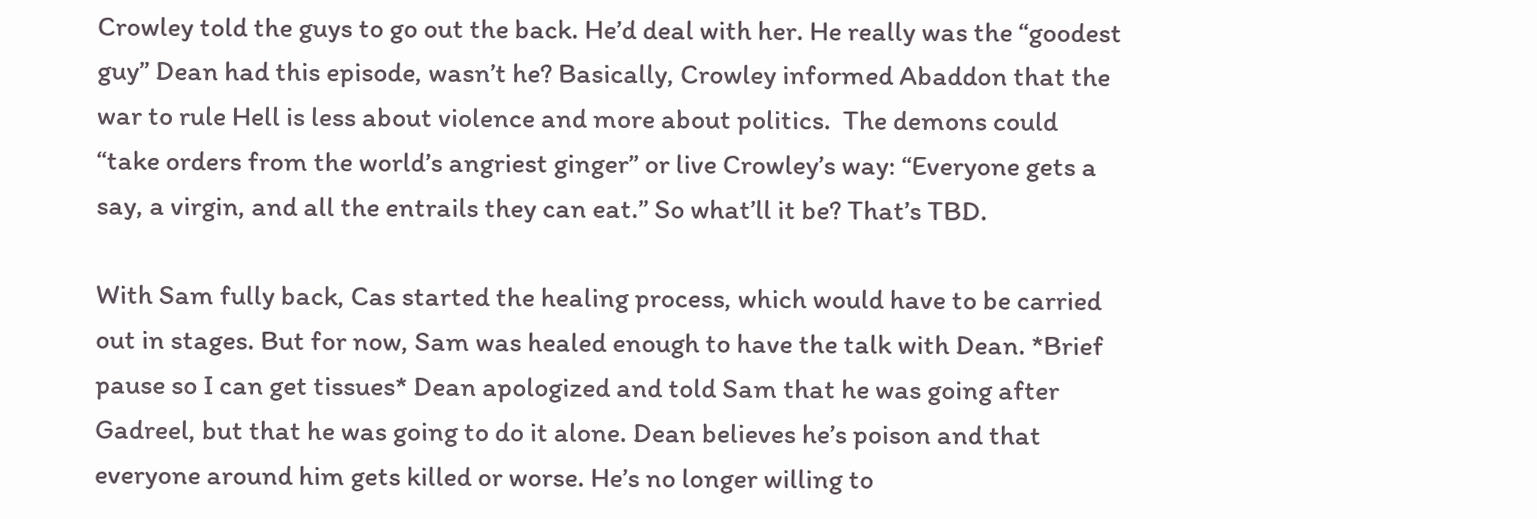Crowley told the guys to go out the back. He’d deal with her. He really was the “goodest guy” Dean had this episode, wasn’t he? Basically, Crowley informed Abaddon that the war to rule Hell is less about violence and more about politics.  The demons could “take orders from the world’s angriest ginger” or live Crowley’s way: “Everyone gets a say, a virgin, and all the entrails they can eat.” So what’ll it be? That’s TBD.

With Sam fully back, Cas started the healing process, which would have to be carried out in stages. But for now, Sam was healed enough to have the talk with Dean. *Brief pause so I can get tissues* Dean apologized and told Sam that he was going after Gadreel, but that he was going to do it alone. Dean believes he’s poison and that everyone around him gets killed or worse. He’s no longer willing to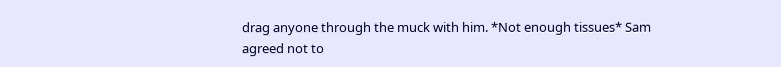drag anyone through the muck with him. *Not enough tissues* Sam agreed not to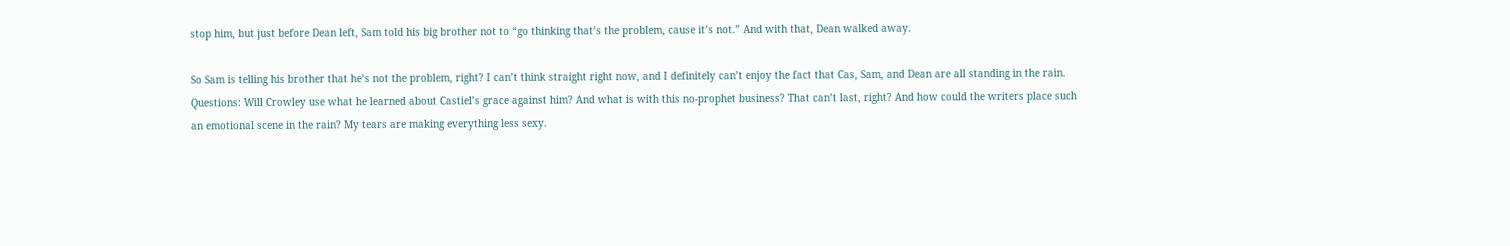stop him, but just before Dean left, Sam told his big brother not to “go thinking that’s the problem, cause it’s not.” And with that, Dean walked away.

So Sam is telling his brother that he’s not the problem, right? I can’t think straight right now, and I definitely can’t enjoy the fact that Cas, Sam, and Dean are all standing in the rain. Questions: Will Crowley use what he learned about Castiel’s grace against him? And what is with this no-prophet business? That can’t last, right? And how could the writers place such an emotional scene in the rain? My tears are making everything less sexy.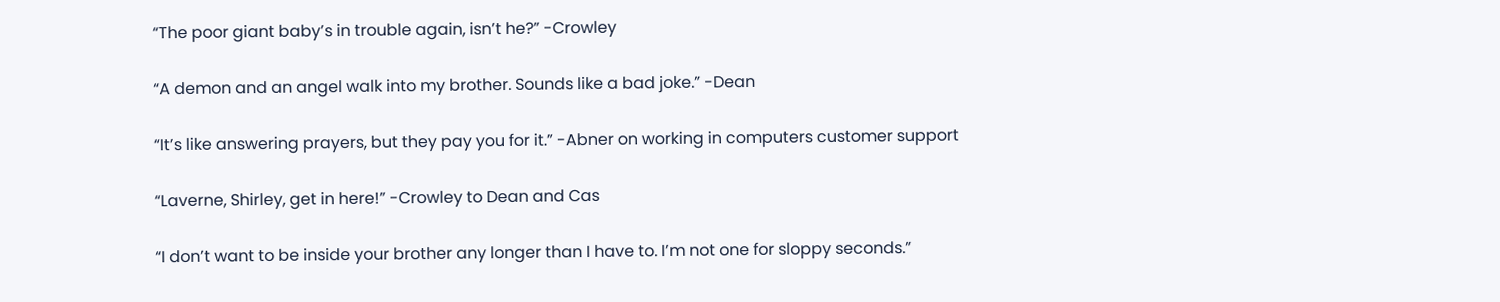“The poor giant baby’s in trouble again, isn’t he?” -Crowley

“A demon and an angel walk into my brother. Sounds like a bad joke.” -Dean

“It’s like answering prayers, but they pay you for it.” -Abner on working in computers customer support

“Laverne, Shirley, get in here!” -Crowley to Dean and Cas

“I don’t want to be inside your brother any longer than I have to. I’m not one for sloppy seconds.”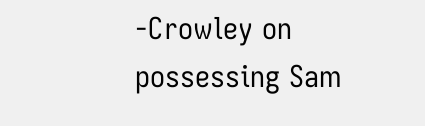-Crowley on possessing Sam